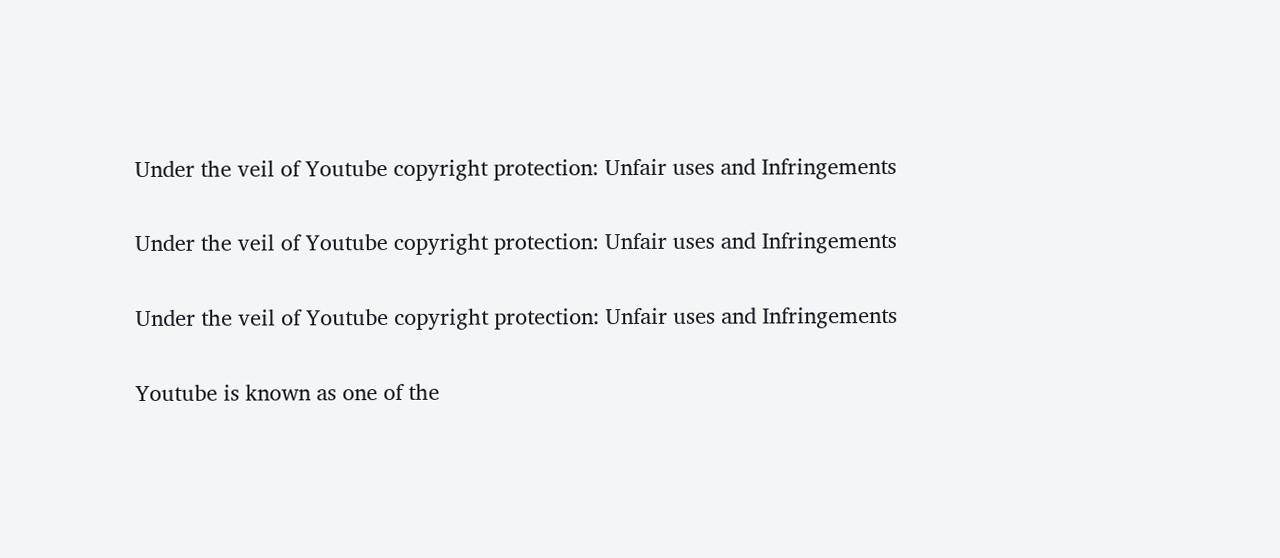Under the veil of Youtube copyright protection: Unfair uses and Infringements

Under the veil of Youtube copyright protection: Unfair uses and Infringements

Under the veil of Youtube copyright protection: Unfair uses and Infringements

Youtube is known as one of the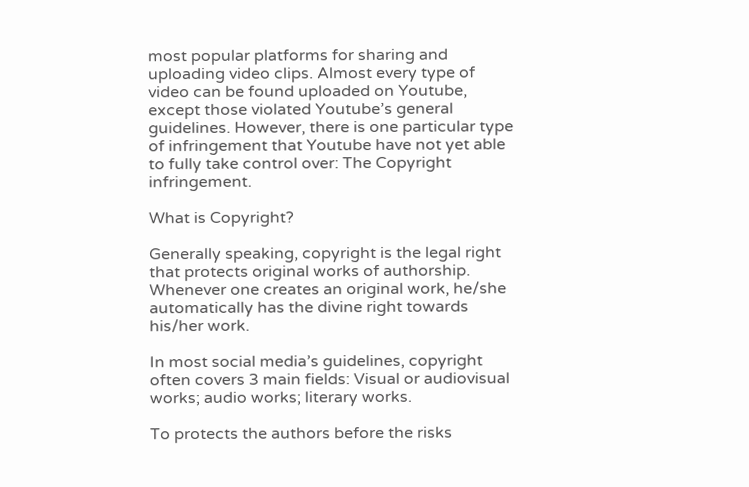most popular platforms for sharing and uploading video clips. Almost every type of video can be found uploaded on Youtube, except those violated Youtube’s general guidelines. However, there is one particular type of infringement that Youtube have not yet able to fully take control over: The Copyright infringement.

What is Copyright?

Generally speaking, copyright is the legal right that protects original works of authorship. Whenever one creates an original work, he/she automatically has the divine right towards his/her work.

In most social media’s guidelines, copyright often covers 3 main fields: Visual or audiovisual works; audio works; literary works.

To protects the authors before the risks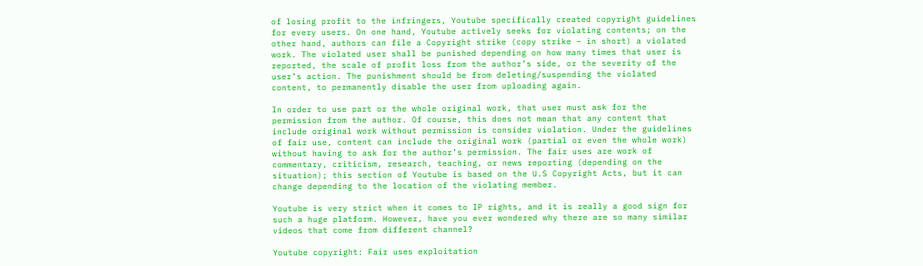of losing profit to the infringers, Youtube specifically created copyright guidelines for every users. On one hand, Youtube actively seeks for violating contents; on the other hand, authors can file a Copyright strike (copy strike – in short) a violated work. The violated user shall be punished depending on how many times that user is reported, the scale of profit loss from the author’s side, or the severity of the user’s action. The punishment should be from deleting/suspending the violated content, to permanently disable the user from uploading again.

In order to use part or the whole original work, that user must ask for the permission from the author. Of course, this does not mean that any content that include original work without permission is consider violation. Under the guidelines of fair use, content can include the original work (partial or even the whole work) without having to ask for the author’s permission. The fair uses are work of commentary, criticism, research, teaching, or news reporting (depending on the situation); this section of Youtube is based on the U.S Copyright Acts, but it can change depending to the location of the violating member.

Youtube is very strict when it comes to IP rights, and it is really a good sign for such a huge platform. However, have you ever wondered why there are so many similar videos that come from different channel?

Youtube copyright: Fair uses exploitation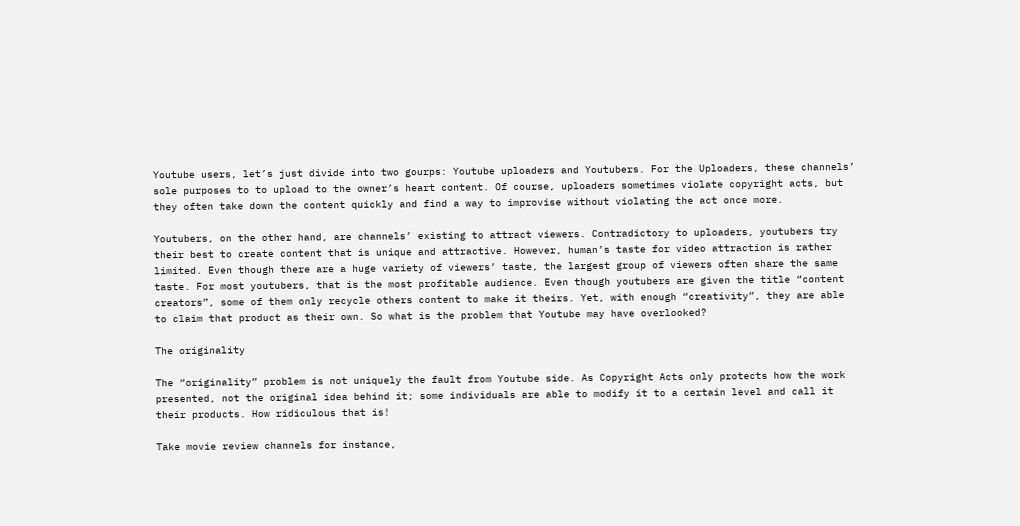Youtube users, let’s just divide into two gourps: Youtube uploaders and Youtubers. For the Uploaders, these channels’ sole purposes to to upload to the owner’s heart content. Of course, uploaders sometimes violate copyright acts, but they often take down the content quickly and find a way to improvise without violating the act once more.

Youtubers, on the other hand, are channels’ existing to attract viewers. Contradictory to uploaders, youtubers try their best to create content that is unique and attractive. However, human’s taste for video attraction is rather limited. Even though there are a huge variety of viewers’ taste, the largest group of viewers often share the same taste. For most youtubers, that is the most profitable audience. Even though youtubers are given the title “content creators”, some of them only recycle others content to make it theirs. Yet, with enough “creativity”, they are able to claim that product as their own. So what is the problem that Youtube may have overlooked?

The originality

The “originality” problem is not uniquely the fault from Youtube side. As Copyright Acts only protects how the work presented, not the original idea behind it; some individuals are able to modify it to a certain level and call it their products. How ridiculous that is!

Take movie review channels for instance,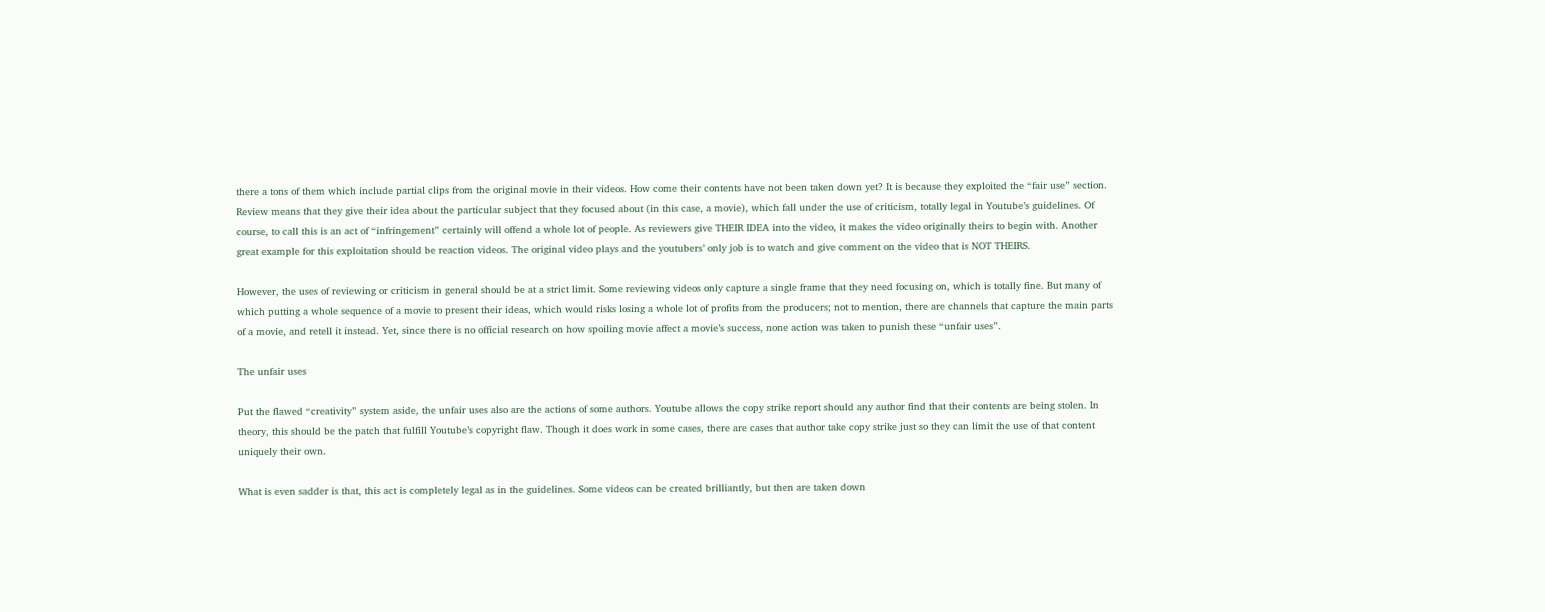there a tons of them which include partial clips from the original movie in their videos. How come their contents have not been taken down yet? It is because they exploited the “fair use” section. Review means that they give their idea about the particular subject that they focused about (in this case, a movie), which fall under the use of criticism, totally legal in Youtube’s guidelines. Of course, to call this is an act of “infringement” certainly will offend a whole lot of people. As reviewers give THEIR IDEA into the video, it makes the video originally theirs to begin with. Another great example for this exploitation should be reaction videos. The original video plays and the youtubers’ only job is to watch and give comment on the video that is NOT THEIRS.

However, the uses of reviewing or criticism in general should be at a strict limit. Some reviewing videos only capture a single frame that they need focusing on, which is totally fine. But many of which putting a whole sequence of a movie to present their ideas, which would risks losing a whole lot of profits from the producers; not to mention, there are channels that capture the main parts of a movie, and retell it instead. Yet, since there is no official research on how spoiling movie affect a movie’s success, none action was taken to punish these “unfair uses”.

The unfair uses

Put the flawed “creativity” system aside, the unfair uses also are the actions of some authors. Youtube allows the copy strike report should any author find that their contents are being stolen. In theory, this should be the patch that fulfill Youtube’s copyright flaw. Though it does work in some cases, there are cases that author take copy strike just so they can limit the use of that content uniquely their own.

What is even sadder is that, this act is completely legal as in the guidelines. Some videos can be created brilliantly, but then are taken down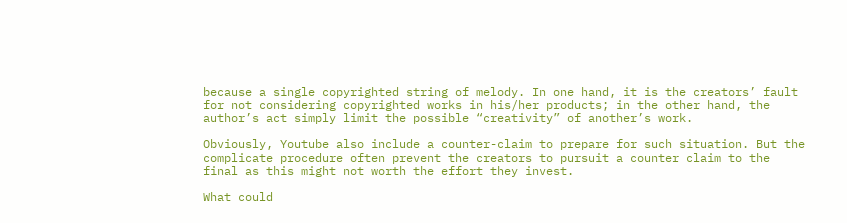because a single copyrighted string of melody. In one hand, it is the creators’ fault for not considering copyrighted works in his/her products; in the other hand, the author’s act simply limit the possible “creativity” of another’s work.

Obviously, Youtube also include a counter-claim to prepare for such situation. But the complicate procedure often prevent the creators to pursuit a counter claim to the final as this might not worth the effort they invest.

What could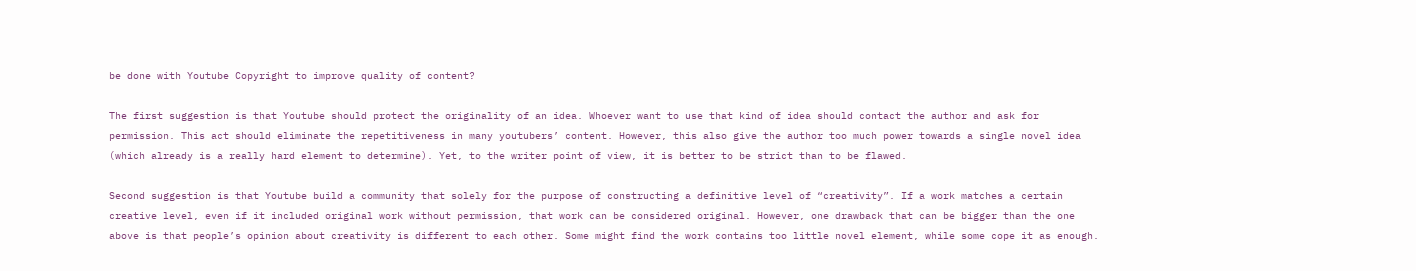be done with Youtube Copyright to improve quality of content?

The first suggestion is that Youtube should protect the originality of an idea. Whoever want to use that kind of idea should contact the author and ask for permission. This act should eliminate the repetitiveness in many youtubers’ content. However, this also give the author too much power towards a single novel idea (which already is a really hard element to determine). Yet, to the writer point of view, it is better to be strict than to be flawed.

Second suggestion is that Youtube build a community that solely for the purpose of constructing a definitive level of “creativity”. If a work matches a certain creative level, even if it included original work without permission, that work can be considered original. However, one drawback that can be bigger than the one above is that people’s opinion about creativity is different to each other. Some might find the work contains too little novel element, while some cope it as enough.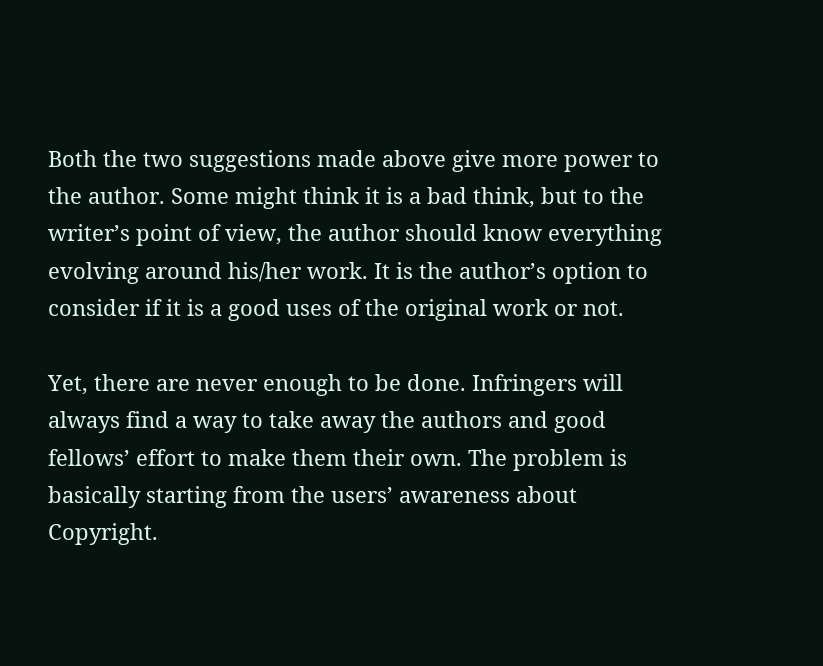Both the two suggestions made above give more power to the author. Some might think it is a bad think, but to the writer’s point of view, the author should know everything evolving around his/her work. It is the author’s option to consider if it is a good uses of the original work or not.

Yet, there are never enough to be done. Infringers will always find a way to take away the authors and good fellows’ effort to make them their own. The problem is basically starting from the users’ awareness about Copyright.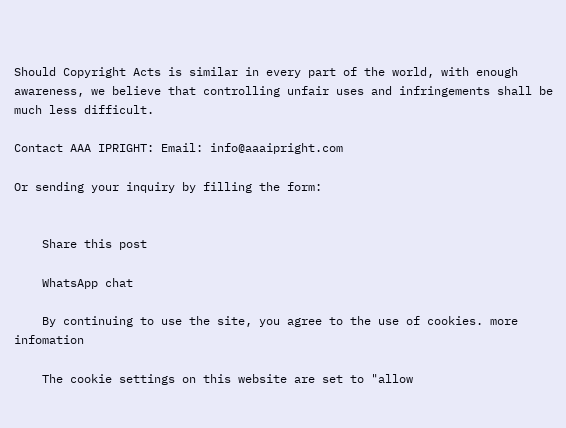Should Copyright Acts is similar in every part of the world, with enough awareness, we believe that controlling unfair uses and infringements shall be much less difficult.

Contact AAA IPRIGHT: Email: info@aaaipright.com

Or sending your inquiry by filling the form:


    Share this post

    WhatsApp chat

    By continuing to use the site, you agree to the use of cookies. more infomation

    The cookie settings on this website are set to "allow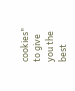cookies" to give you the best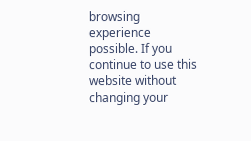browsing experience possible. If you continue to use this website without changing your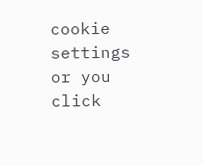cookie settings or you click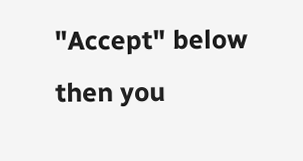"Accept" below then you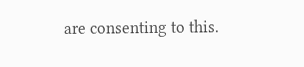are consenting to this.